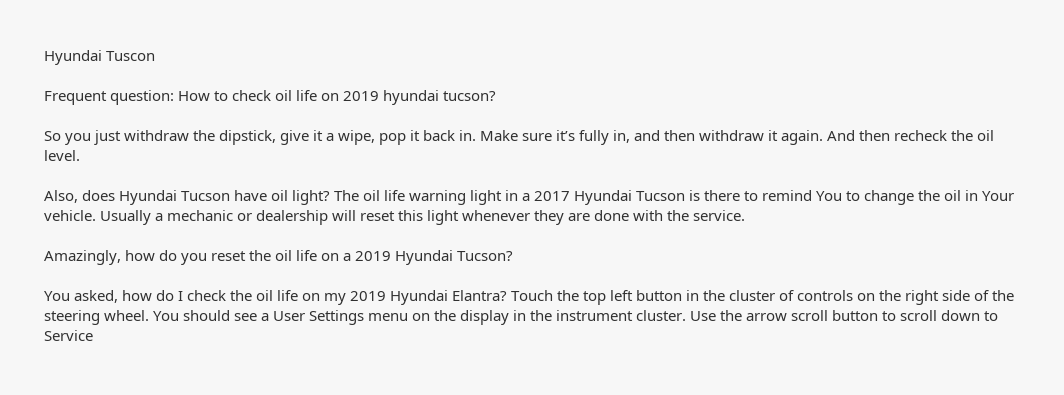Hyundai Tuscon

Frequent question: How to check oil life on 2019 hyundai tucson?

So you just withdraw the dipstick, give it a wipe, pop it back in. Make sure it’s fully in, and then withdraw it again. And then recheck the oil level.

Also, does Hyundai Tucson have oil light? The oil life warning light in a 2017 Hyundai Tucson is there to remind You to change the oil in Your vehicle. Usually a mechanic or dealership will reset this light whenever they are done with the service.

Amazingly, how do you reset the oil life on a 2019 Hyundai Tucson?

You asked, how do I check the oil life on my 2019 Hyundai Elantra? Touch the top left button in the cluster of controls on the right side of the steering wheel. You should see a User Settings menu on the display in the instrument cluster. Use the arrow scroll button to scroll down to Service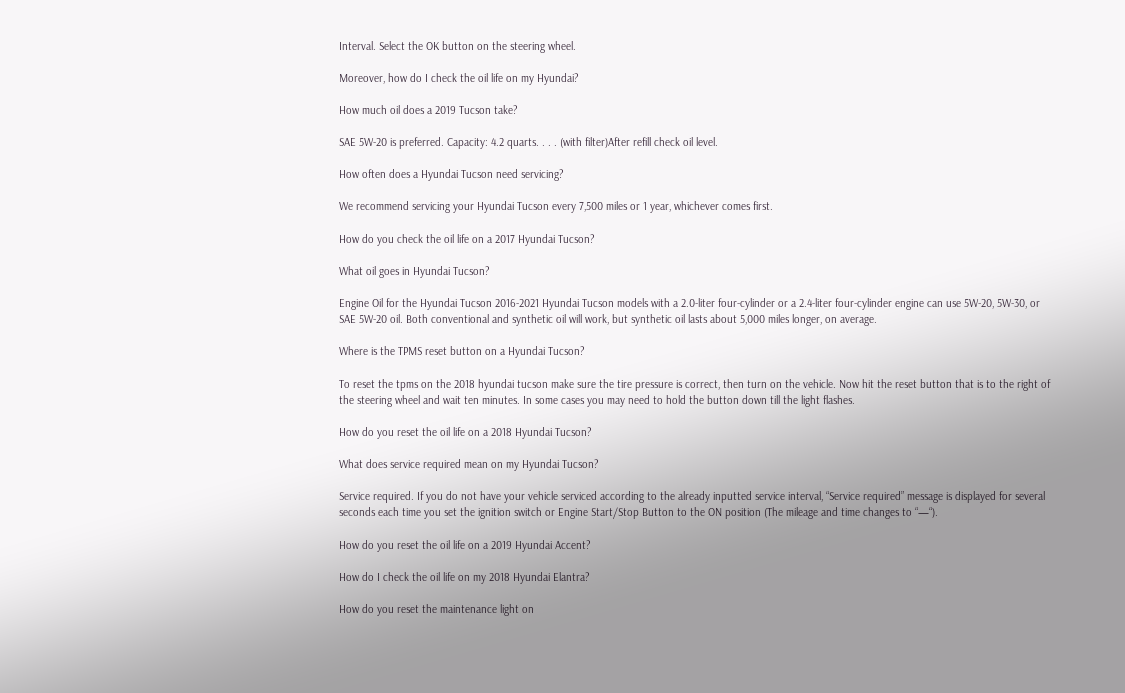Interval. Select the OK button on the steering wheel.

Moreover, how do I check the oil life on my Hyundai?

How much oil does a 2019 Tucson take?

SAE 5W-20 is preferred. Capacity: 4.2 quarts. . . . (with filter)After refill check oil level.

How often does a Hyundai Tucson need servicing?

We recommend servicing your Hyundai Tucson every 7,500 miles or 1 year, whichever comes first.

How do you check the oil life on a 2017 Hyundai Tucson?

What oil goes in Hyundai Tucson?

Engine Oil for the Hyundai Tucson 2016-2021 Hyundai Tucson models with a 2.0-liter four-cylinder or a 2.4-liter four-cylinder engine can use 5W-20, 5W-30, or SAE 5W-20 oil. Both conventional and synthetic oil will work, but synthetic oil lasts about 5,000 miles longer, on average.

Where is the TPMS reset button on a Hyundai Tucson?

To reset the tpms on the 2018 hyundai tucson make sure the tire pressure is correct, then turn on the vehicle. Now hit the reset button that is to the right of the steering wheel and wait ten minutes. In some cases you may need to hold the button down till the light flashes.

How do you reset the oil life on a 2018 Hyundai Tucson?

What does service required mean on my Hyundai Tucson?

Service required. If you do not have your vehicle serviced according to the already inputted service interval, “Service required” message is displayed for several seconds each time you set the ignition switch or Engine Start/Stop Button to the ON position (The mileage and time changes to “—“).

How do you reset the oil life on a 2019 Hyundai Accent?

How do I check the oil life on my 2018 Hyundai Elantra?

How do you reset the maintenance light on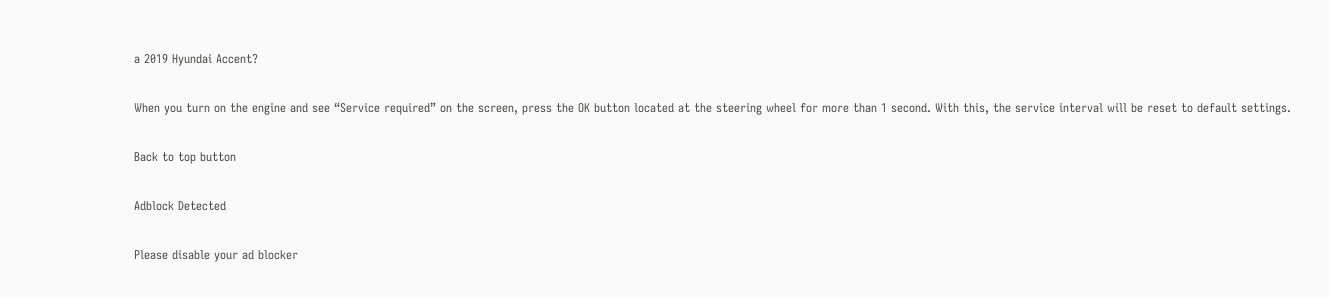a 2019 Hyundai Accent?

When you turn on the engine and see “Service required” on the screen, press the OK button located at the steering wheel for more than 1 second. With this, the service interval will be reset to default settings.

Back to top button

Adblock Detected

Please disable your ad blocker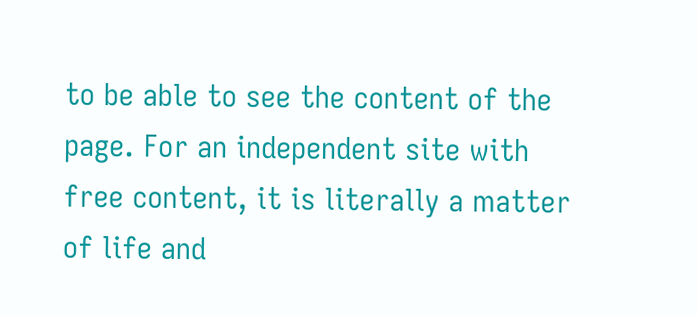to be able to see the content of the page. For an independent site with free content, it is literally a matter of life and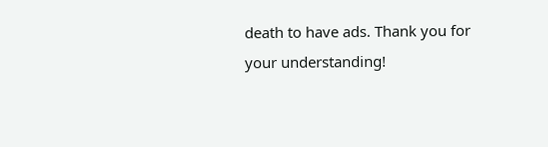death to have ads. Thank you for your understanding!